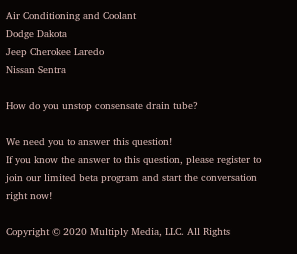Air Conditioning and Coolant
Dodge Dakota
Jeep Cherokee Laredo
Nissan Sentra

How do you unstop consensate drain tube?

We need you to answer this question!
If you know the answer to this question, please register to join our limited beta program and start the conversation right now!

Copyright © 2020 Multiply Media, LLC. All Rights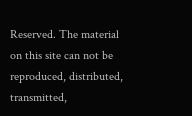Reserved. The material on this site can not be reproduced, distributed, transmitted,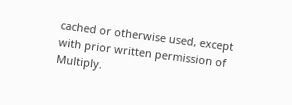cached or otherwise used, except with prior written permission of Multiply.